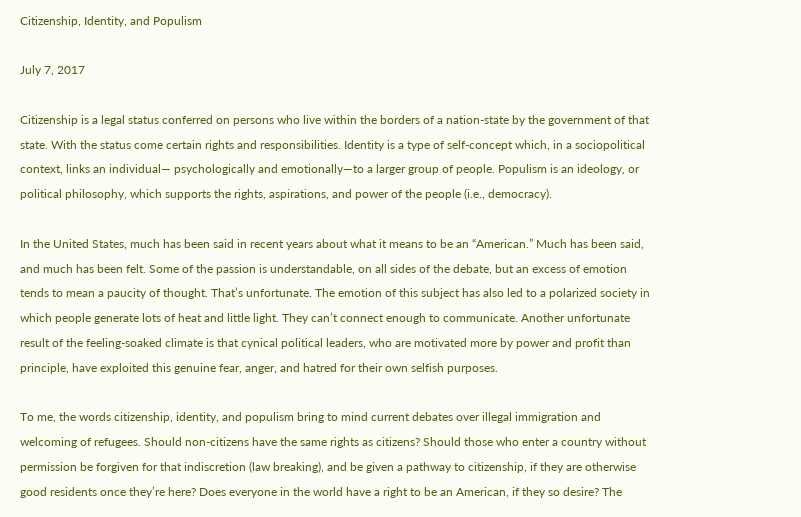Citizenship, Identity, and Populism

July 7, 2017

Citizenship is a legal status conferred on persons who live within the borders of a nation-state by the government of that state. With the status come certain rights and responsibilities. Identity is a type of self-concept which, in a sociopolitical context, links an individual— psychologically and emotionally—to a larger group of people. Populism is an ideology, or political philosophy, which supports the rights, aspirations, and power of the people (i.e., democracy).

In the United States, much has been said in recent years about what it means to be an “American.” Much has been said, and much has been felt. Some of the passion is understandable, on all sides of the debate, but an excess of emotion tends to mean a paucity of thought. That’s unfortunate. The emotion of this subject has also led to a polarized society in which people generate lots of heat and little light. They can’t connect enough to communicate. Another unfortunate result of the feeling-soaked climate is that cynical political leaders, who are motivated more by power and profit than principle, have exploited this genuine fear, anger, and hatred for their own selfish purposes.

To me, the words citizenship, identity, and populism bring to mind current debates over illegal immigration and welcoming of refugees. Should non-citizens have the same rights as citizens? Should those who enter a country without permission be forgiven for that indiscretion (law breaking), and be given a pathway to citizenship, if they are otherwise good residents once they’re here? Does everyone in the world have a right to be an American, if they so desire? The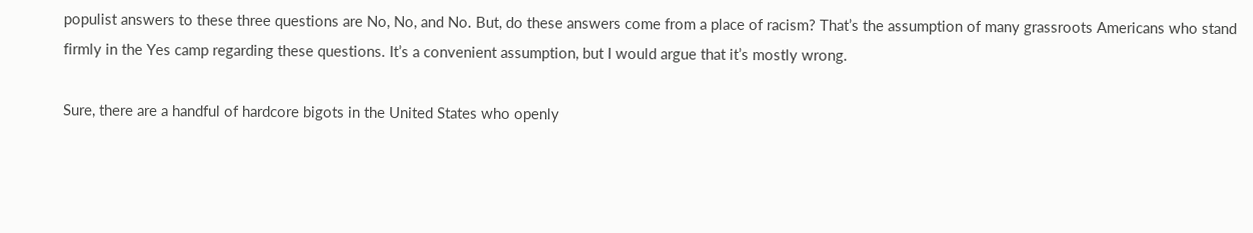populist answers to these three questions are No, No, and No. But, do these answers come from a place of racism? That’s the assumption of many grassroots Americans who stand firmly in the Yes camp regarding these questions. It’s a convenient assumption, but I would argue that it’s mostly wrong.

Sure, there are a handful of hardcore bigots in the United States who openly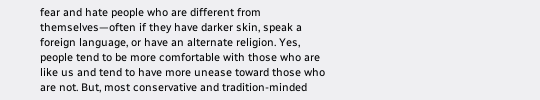fear and hate people who are different from themselves—often if they have darker skin, speak a foreign language, or have an alternate religion. Yes, people tend to be more comfortable with those who are like us and tend to have more unease toward those who are not. But, most conservative and tradition-minded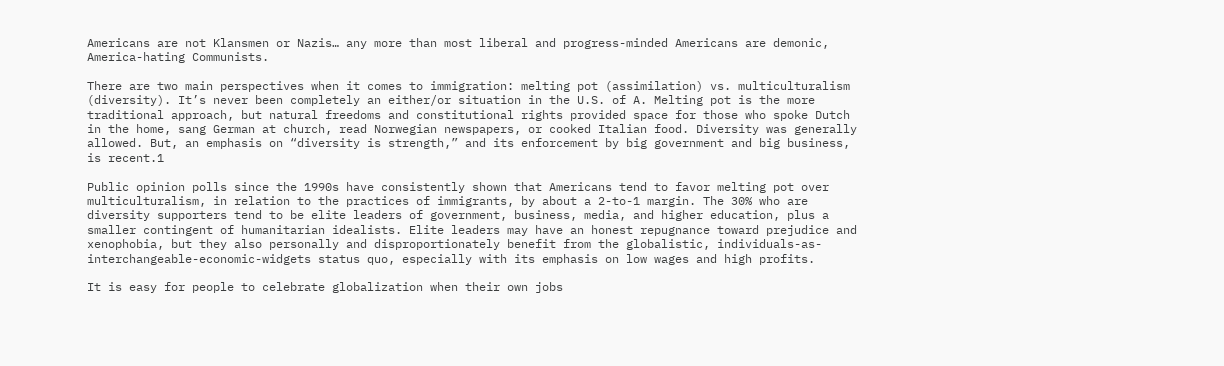Americans are not Klansmen or Nazis… any more than most liberal and progress-minded Americans are demonic, America-hating Communists.

There are two main perspectives when it comes to immigration: melting pot (assimilation) vs. multiculturalism (diversity). It’s never been completely an either/or situation in the U.S. of A. Melting pot is the more traditional approach, but natural freedoms and constitutional rights provided space for those who spoke Dutch in the home, sang German at church, read Norwegian newspapers, or cooked Italian food. Diversity was generally allowed. But, an emphasis on “diversity is strength,” and its enforcement by big government and big business, is recent.1

Public opinion polls since the 1990s have consistently shown that Americans tend to favor melting pot over multiculturalism, in relation to the practices of immigrants, by about a 2-to-1 margin. The 30% who are diversity supporters tend to be elite leaders of government, business, media, and higher education, plus a smaller contingent of humanitarian idealists. Elite leaders may have an honest repugnance toward prejudice and xenophobia, but they also personally and disproportionately benefit from the globalistic, individuals-as-interchangeable-economic-widgets status quo, especially with its emphasis on low wages and high profits.

It is easy for people to celebrate globalization when their own jobs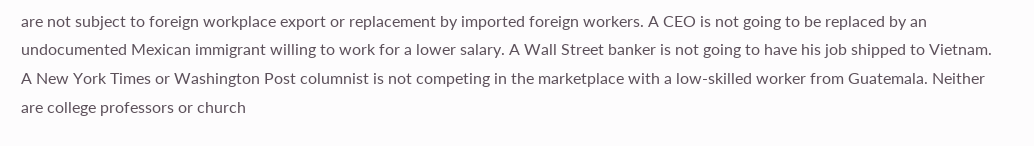are not subject to foreign workplace export or replacement by imported foreign workers. A CEO is not going to be replaced by an undocumented Mexican immigrant willing to work for a lower salary. A Wall Street banker is not going to have his job shipped to Vietnam. A New York Times or Washington Post columnist is not competing in the marketplace with a low-skilled worker from Guatemala. Neither are college professors or church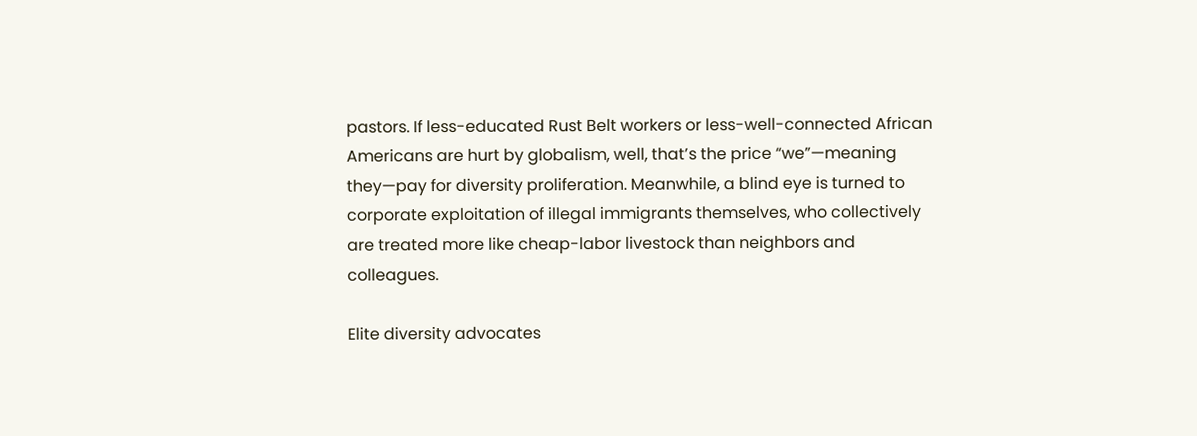pastors. If less-educated Rust Belt workers or less-well-connected African Americans are hurt by globalism, well, that’s the price “we”—meaning they—pay for diversity proliferation. Meanwhile, a blind eye is turned to corporate exploitation of illegal immigrants themselves, who collectively are treated more like cheap-labor livestock than neighbors and colleagues.

Elite diversity advocates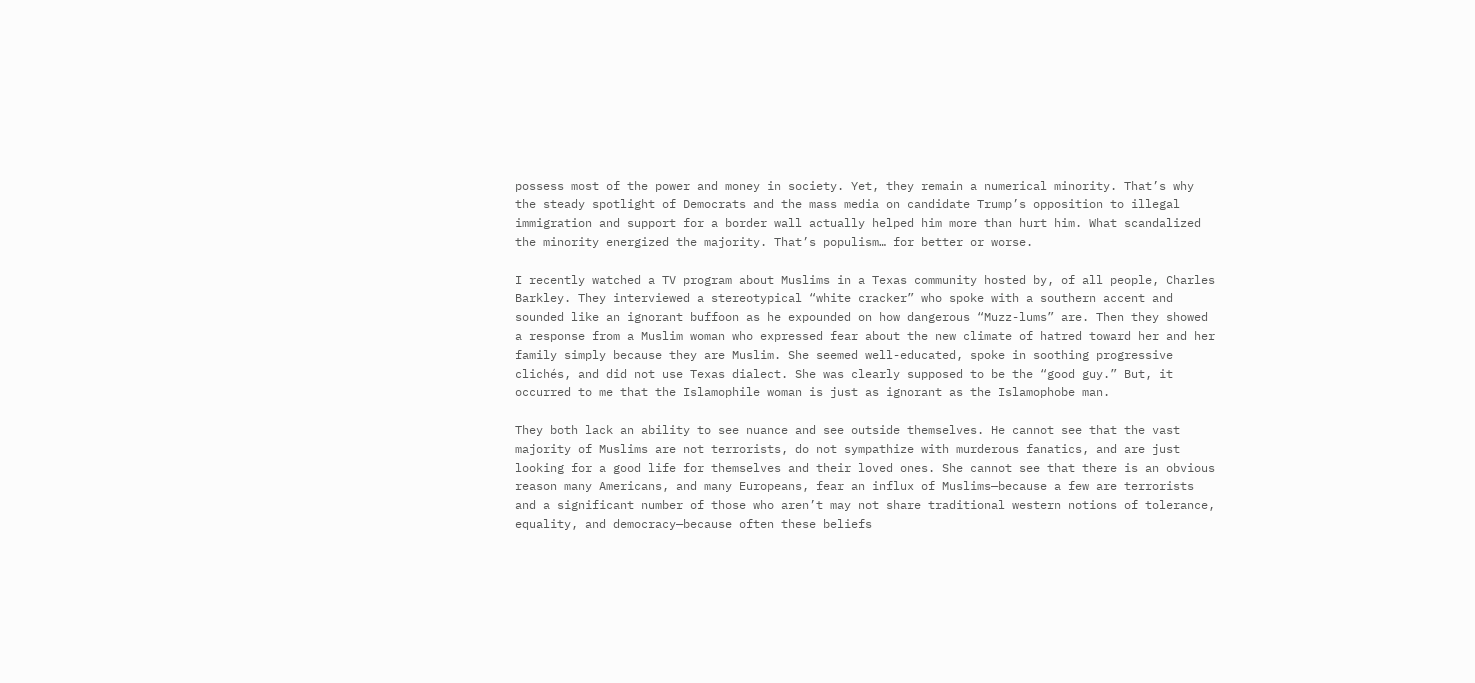possess most of the power and money in society. Yet, they remain a numerical minority. That’s why the steady spotlight of Democrats and the mass media on candidate Trump’s opposition to illegal immigration and support for a border wall actually helped him more than hurt him. What scandalized the minority energized the majority. That’s populism… for better or worse.

I recently watched a TV program about Muslims in a Texas community hosted by, of all people, Charles Barkley. They interviewed a stereotypical “white cracker” who spoke with a southern accent and sounded like an ignorant buffoon as he expounded on how dangerous “Muzz-lums” are. Then they showed a response from a Muslim woman who expressed fear about the new climate of hatred toward her and her family simply because they are Muslim. She seemed well-educated, spoke in soothing progressive clichés, and did not use Texas dialect. She was clearly supposed to be the “good guy.” But, it occurred to me that the Islamophile woman is just as ignorant as the Islamophobe man.

They both lack an ability to see nuance and see outside themselves. He cannot see that the vast majority of Muslims are not terrorists, do not sympathize with murderous fanatics, and are just looking for a good life for themselves and their loved ones. She cannot see that there is an obvious reason many Americans, and many Europeans, fear an influx of Muslims—because a few are terrorists and a significant number of those who aren’t may not share traditional western notions of tolerance, equality, and democracy—because often these beliefs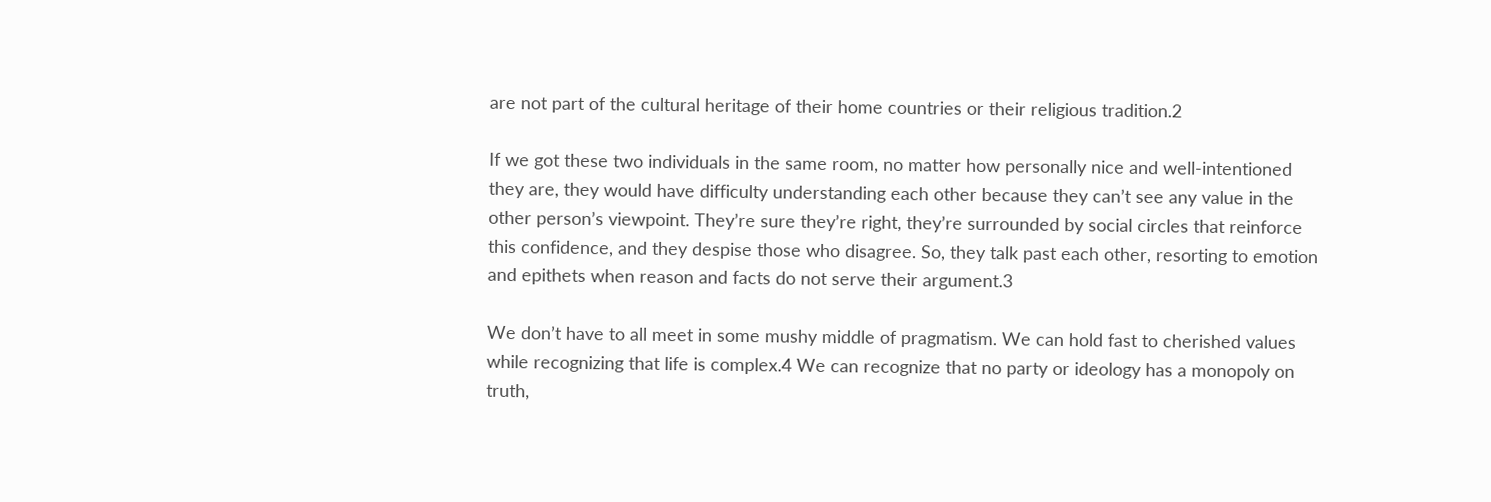are not part of the cultural heritage of their home countries or their religious tradition.2

If we got these two individuals in the same room, no matter how personally nice and well-intentioned they are, they would have difficulty understanding each other because they can’t see any value in the other person’s viewpoint. They’re sure they’re right, they’re surrounded by social circles that reinforce this confidence, and they despise those who disagree. So, they talk past each other, resorting to emotion and epithets when reason and facts do not serve their argument.3

We don’t have to all meet in some mushy middle of pragmatism. We can hold fast to cherished values while recognizing that life is complex.4 We can recognize that no party or ideology has a monopoly on truth,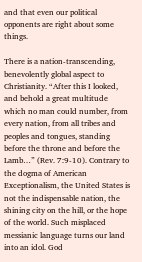and that even our political opponents are right about some things.

There is a nation-transcending, benevolently global aspect to Christianity. “After this I looked, and behold a great multitude which no man could number, from every nation, from all tribes and peoples and tongues, standing before the throne and before the Lamb…” (Rev. 7:9-10). Contrary to the dogma of American Exceptionalism, the United States is not the indispensable nation, the shining city on the hill, or the hope of the world. Such misplaced messianic language turns our land into an idol. God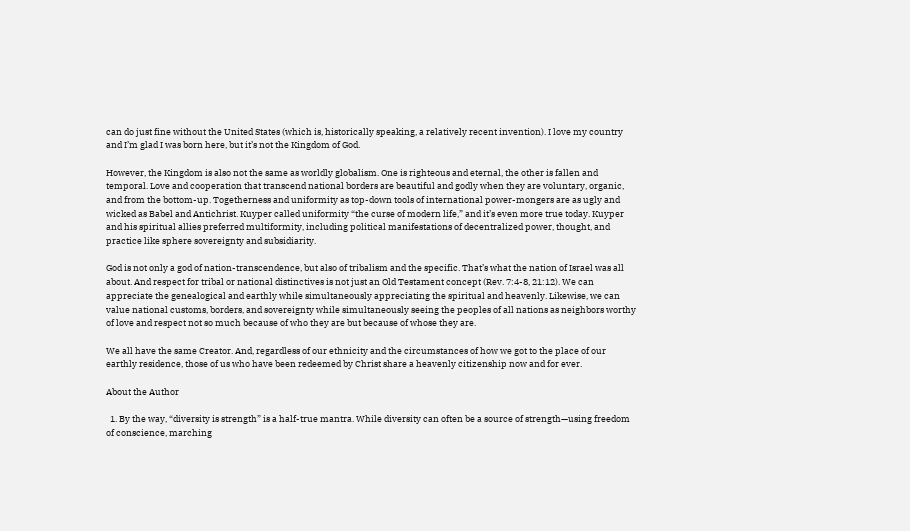can do just fine without the United States (which is, historically speaking, a relatively recent invention). I love my country and I’m glad I was born here, but it’s not the Kingdom of God.

However, the Kingdom is also not the same as worldly globalism. One is righteous and eternal, the other is fallen and temporal. Love and cooperation that transcend national borders are beautiful and godly when they are voluntary, organic, and from the bottom-up. Togetherness and uniformity as top-down tools of international power-mongers are as ugly and wicked as Babel and Antichrist. Kuyper called uniformity “the curse of modern life,” and it’s even more true today. Kuyper and his spiritual allies preferred multiformity, including political manifestations of decentralized power, thought, and practice like sphere sovereignty and subsidiarity.

God is not only a god of nation-transcendence, but also of tribalism and the specific. That’s what the nation of Israel was all about. And respect for tribal or national distinctives is not just an Old Testament concept (Rev. 7:4-8, 21:12). We can appreciate the genealogical and earthly while simultaneously appreciating the spiritual and heavenly. Likewise, we can value national customs, borders, and sovereignty while simultaneously seeing the peoples of all nations as neighbors worthy of love and respect not so much because of who they are but because of whose they are.

We all have the same Creator. And, regardless of our ethnicity and the circumstances of how we got to the place of our earthly residence, those of us who have been redeemed by Christ share a heavenly citizenship now and for ever.

About the Author

  1. By the way, “diversity is strength” is a half-true mantra. While diversity can often be a source of strength—using freedom of conscience, marching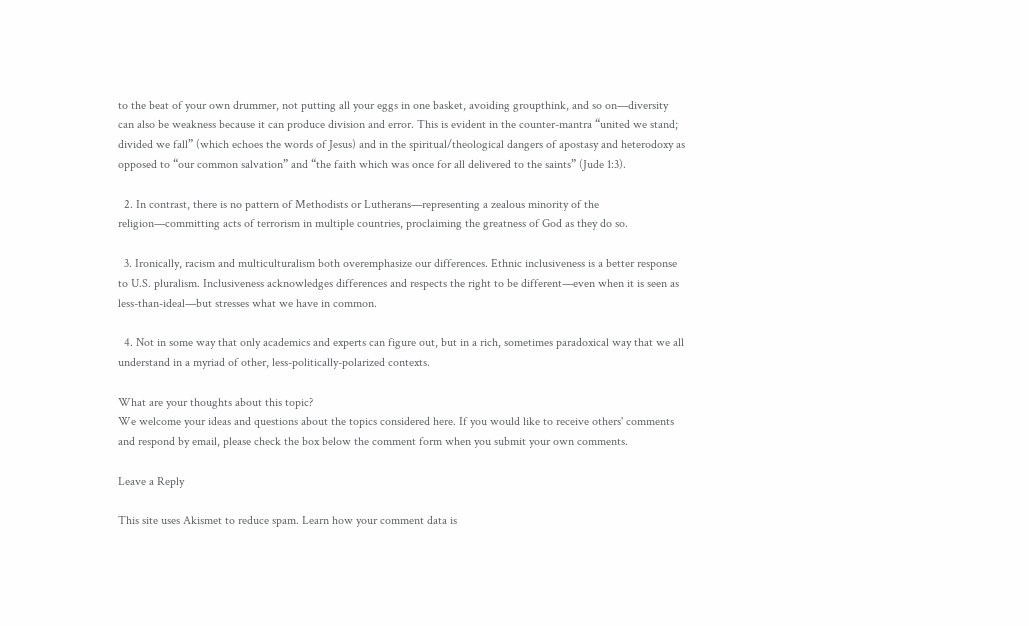to the beat of your own drummer, not putting all your eggs in one basket, avoiding groupthink, and so on—diversity can also be weakness because it can produce division and error. This is evident in the counter-mantra “united we stand; divided we fall” (which echoes the words of Jesus) and in the spiritual/theological dangers of apostasy and heterodoxy as opposed to “our common salvation” and “the faith which was once for all delivered to the saints” (Jude 1:3).

  2. In contrast, there is no pattern of Methodists or Lutherans—representing a zealous minority of the religion—committing acts of terrorism in multiple countries, proclaiming the greatness of God as they do so.

  3. Ironically, racism and multiculturalism both overemphasize our differences. Ethnic inclusiveness is a better response to U.S. pluralism. Inclusiveness acknowledges differences and respects the right to be different—even when it is seen as less-than-ideal—but stresses what we have in common.

  4. Not in some way that only academics and experts can figure out, but in a rich, sometimes paradoxical way that we all understand in a myriad of other, less-politically-polarized contexts.

What are your thoughts about this topic?
We welcome your ideas and questions about the topics considered here. If you would like to receive others' comments and respond by email, please check the box below the comment form when you submit your own comments.

Leave a Reply

This site uses Akismet to reduce spam. Learn how your comment data is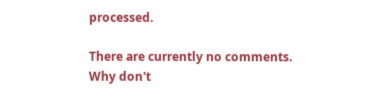processed.

There are currently no comments. Why don't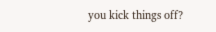you kick things off?